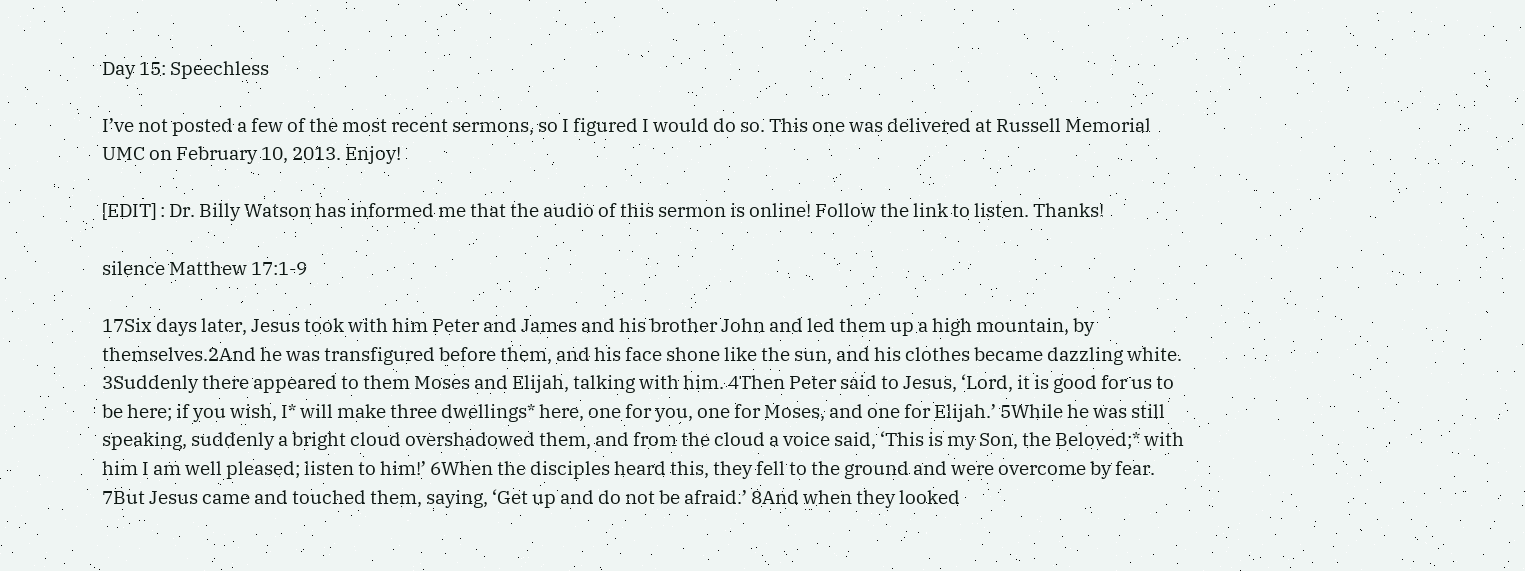Day 15: Speechless

I’ve not posted a few of the most recent sermons, so I figured I would do so. This one was delivered at Russell Memorial UMC on February 10, 2013. Enjoy!

[EDIT] : Dr. Billy Watson has informed me that the audio of this sermon is online! Follow the link to listen. Thanks!

silence Matthew 17:1-9

17Six days later, Jesus took with him Peter and James and his brother John and led them up a high mountain, by themselves.2And he was transfigured before them, and his face shone like the sun, and his clothes became dazzling white. 3Suddenly there appeared to them Moses and Elijah, talking with him. 4Then Peter said to Jesus, ‘Lord, it is good for us to be here; if you wish, I* will make three dwellings* here, one for you, one for Moses, and one for Elijah.’ 5While he was still speaking, suddenly a bright cloud overshadowed them, and from the cloud a voice said, ‘This is my Son, the Beloved;* with him I am well pleased; listen to him!’ 6When the disciples heard this, they fell to the ground and were overcome by fear. 7But Jesus came and touched them, saying, ‘Get up and do not be afraid.’ 8And when they looked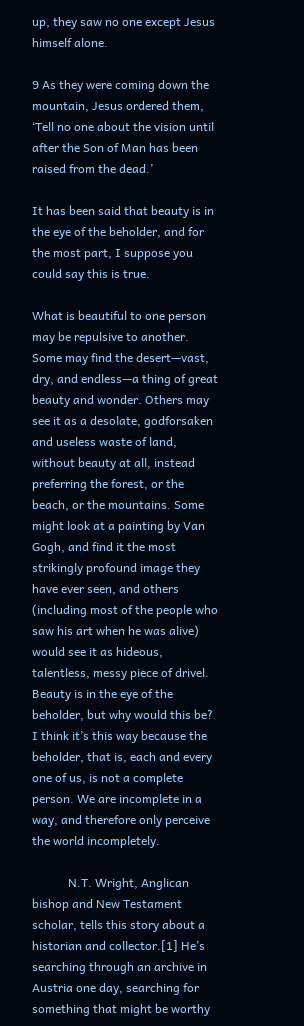up, they saw no one except Jesus himself alone.

9 As they were coming down the mountain, Jesus ordered them, ‘Tell no one about the vision until after the Son of Man has been raised from the dead.’

It has been said that beauty is in the eye of the beholder, and for the most part, I suppose you could say this is true.

What is beautiful to one person may be repulsive to another. Some may find the desert—vast, dry, and endless—a thing of great beauty and wonder. Others may see it as a desolate, godforsaken and useless waste of land, without beauty at all, instead preferring the forest, or the beach, or the mountains. Some might look at a painting by Van Gogh, and find it the most strikingly profound image they have ever seen, and others (including most of the people who saw his art when he was alive) would see it as hideous, talentless, messy piece of drivel. Beauty is in the eye of the beholder, but why would this be? I think it’s this way because the beholder, that is, each and every one of us, is not a complete person. We are incomplete in a way, and therefore only perceive the world incompletely.

            N.T. Wright, Anglican bishop and New Testament scholar, tells this story about a historian and collector.[1] He’s searching through an archive in Austria one day, searching for something that might be worthy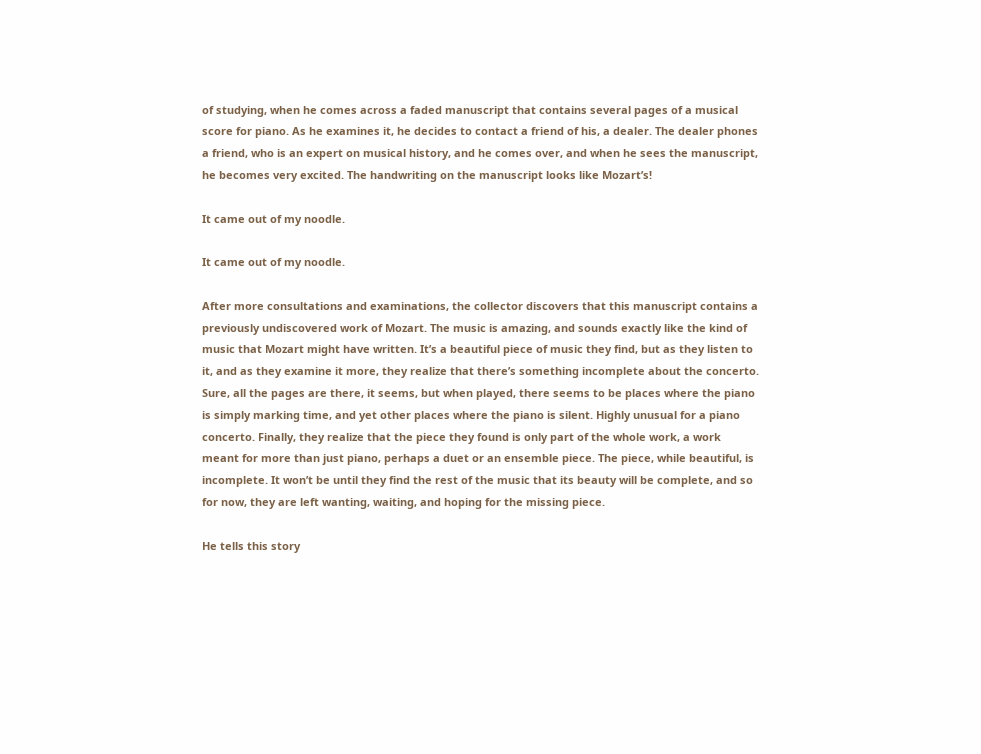of studying, when he comes across a faded manuscript that contains several pages of a musical score for piano. As he examines it, he decides to contact a friend of his, a dealer. The dealer phones a friend, who is an expert on musical history, and he comes over, and when he sees the manuscript, he becomes very excited. The handwriting on the manuscript looks like Mozart’s!

It came out of my noodle.

It came out of my noodle.

After more consultations and examinations, the collector discovers that this manuscript contains a previously undiscovered work of Mozart. The music is amazing, and sounds exactly like the kind of music that Mozart might have written. It’s a beautiful piece of music they find, but as they listen to it, and as they examine it more, they realize that there’s something incomplete about the concerto. Sure, all the pages are there, it seems, but when played, there seems to be places where the piano is simply marking time, and yet other places where the piano is silent. Highly unusual for a piano concerto. Finally, they realize that the piece they found is only part of the whole work, a work meant for more than just piano, perhaps a duet or an ensemble piece. The piece, while beautiful, is incomplete. It won’t be until they find the rest of the music that its beauty will be complete, and so for now, they are left wanting, waiting, and hoping for the missing piece.

He tells this story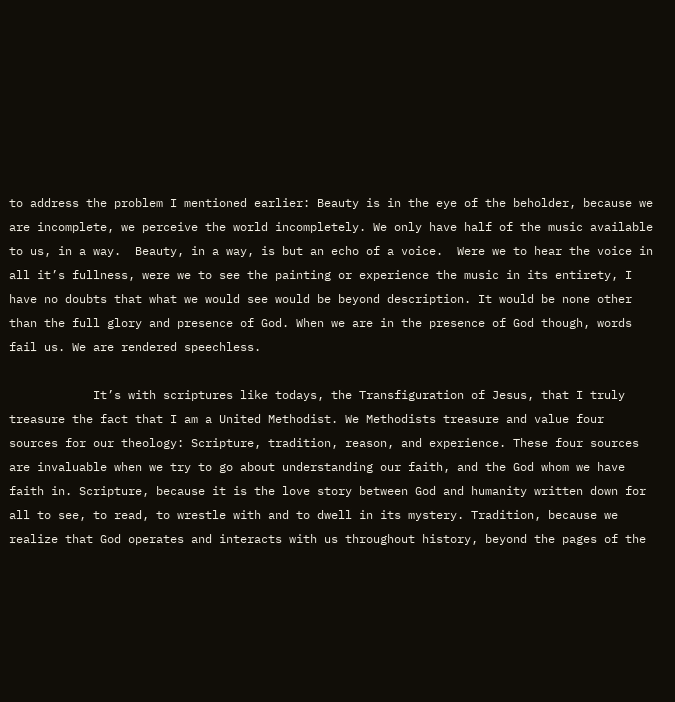to address the problem I mentioned earlier: Beauty is in the eye of the beholder, because we are incomplete, we perceive the world incompletely. We only have half of the music available to us, in a way.  Beauty, in a way, is but an echo of a voice.  Were we to hear the voice in all it’s fullness, were we to see the painting or experience the music in its entirety, I have no doubts that what we would see would be beyond description. It would be none other than the full glory and presence of God. When we are in the presence of God though, words fail us. We are rendered speechless.

            It’s with scriptures like todays, the Transfiguration of Jesus, that I truly treasure the fact that I am a United Methodist. We Methodists treasure and value four sources for our theology: Scripture, tradition, reason, and experience. These four sources are invaluable when we try to go about understanding our faith, and the God whom we have faith in. Scripture, because it is the love story between God and humanity written down for all to see, to read, to wrestle with and to dwell in its mystery. Tradition, because we realize that God operates and interacts with us throughout history, beyond the pages of the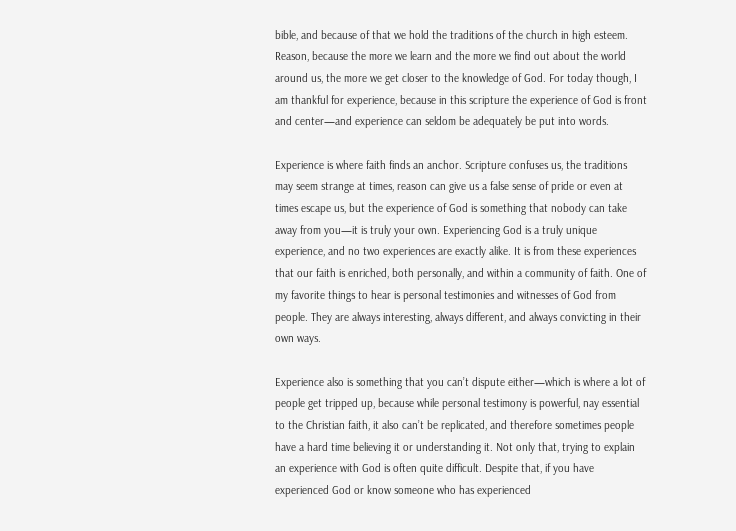bible, and because of that we hold the traditions of the church in high esteem. Reason, because the more we learn and the more we find out about the world around us, the more we get closer to the knowledge of God. For today though, I am thankful for experience, because in this scripture the experience of God is front and center—and experience can seldom be adequately be put into words.

Experience is where faith finds an anchor. Scripture confuses us, the traditions may seem strange at times, reason can give us a false sense of pride or even at times escape us, but the experience of God is something that nobody can take away from you—it is truly your own. Experiencing God is a truly unique experience, and no two experiences are exactly alike. It is from these experiences that our faith is enriched, both personally, and within a community of faith. One of my favorite things to hear is personal testimonies and witnesses of God from people. They are always interesting, always different, and always convicting in their own ways.

Experience also is something that you can’t dispute either—which is where a lot of people get tripped up, because while personal testimony is powerful, nay essential to the Christian faith, it also can’t be replicated, and therefore sometimes people have a hard time believing it or understanding it. Not only that, trying to explain an experience with God is often quite difficult. Despite that, if you have experienced God or know someone who has experienced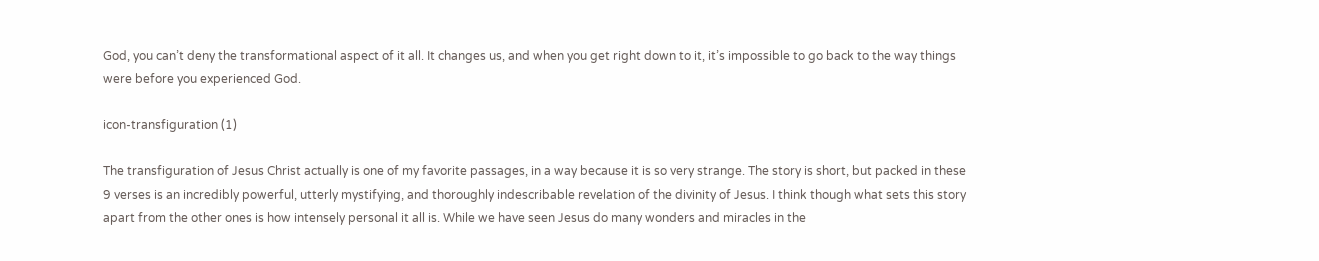God, you can’t deny the transformational aspect of it all. It changes us, and when you get right down to it, it’s impossible to go back to the way things were before you experienced God.

icon-transfiguration (1)

The transfiguration of Jesus Christ actually is one of my favorite passages, in a way because it is so very strange. The story is short, but packed in these 9 verses is an incredibly powerful, utterly mystifying, and thoroughly indescribable revelation of the divinity of Jesus. I think though what sets this story apart from the other ones is how intensely personal it all is. While we have seen Jesus do many wonders and miracles in the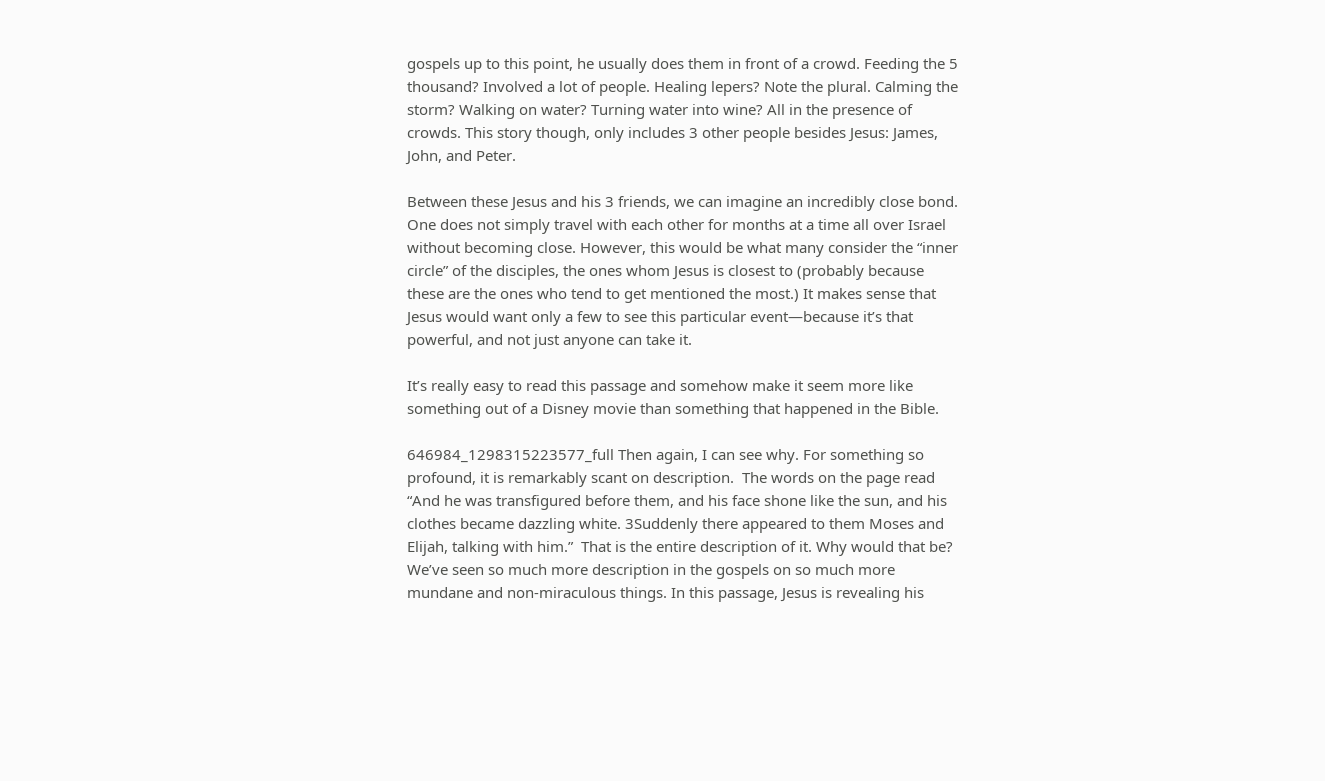gospels up to this point, he usually does them in front of a crowd. Feeding the 5 thousand? Involved a lot of people. Healing lepers? Note the plural. Calming the storm? Walking on water? Turning water into wine? All in the presence of crowds. This story though, only includes 3 other people besides Jesus: James, John, and Peter.

Between these Jesus and his 3 friends, we can imagine an incredibly close bond. One does not simply travel with each other for months at a time all over Israel without becoming close. However, this would be what many consider the “inner circle” of the disciples, the ones whom Jesus is closest to (probably because these are the ones who tend to get mentioned the most.) It makes sense that Jesus would want only a few to see this particular event—because it’s that powerful, and not just anyone can take it.

It’s really easy to read this passage and somehow make it seem more like something out of a Disney movie than something that happened in the Bible.

646984_1298315223577_full Then again, I can see why. For something so profound, it is remarkably scant on description.  The words on the page read “And he was transfigured before them, and his face shone like the sun, and his clothes became dazzling white. 3Suddenly there appeared to them Moses and Elijah, talking with him.”  That is the entire description of it. Why would that be? We’ve seen so much more description in the gospels on so much more mundane and non-miraculous things. In this passage, Jesus is revealing his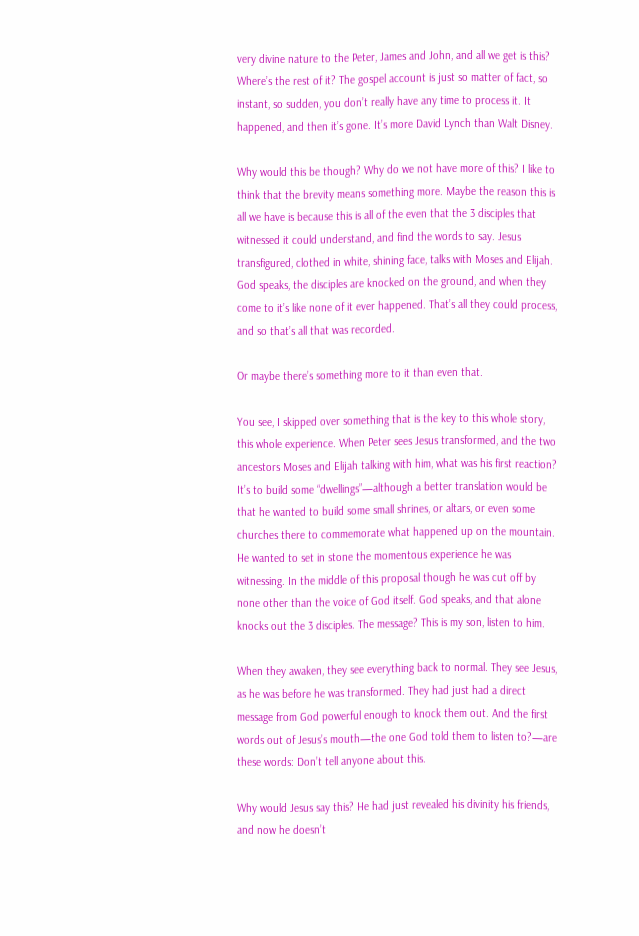very divine nature to the Peter, James and John, and all we get is this? Where’s the rest of it? The gospel account is just so matter of fact, so instant, so sudden, you don’t really have any time to process it. It happened, and then it’s gone. It’s more David Lynch than Walt Disney.

Why would this be though? Why do we not have more of this? I like to think that the brevity means something more. Maybe the reason this is all we have is because this is all of the even that the 3 disciples that witnessed it could understand, and find the words to say. Jesus transfigured, clothed in white, shining face, talks with Moses and Elijah. God speaks, the disciples are knocked on the ground, and when they come to it’s like none of it ever happened. That’s all they could process, and so that’s all that was recorded.

Or maybe there’s something more to it than even that.

You see, I skipped over something that is the key to this whole story, this whole experience. When Peter sees Jesus transformed, and the two ancestors Moses and Elijah talking with him, what was his first reaction? It’s to build some “dwellings”—although a better translation would be that he wanted to build some small shrines, or altars, or even some churches there to commemorate what happened up on the mountain. He wanted to set in stone the momentous experience he was witnessing. In the middle of this proposal though he was cut off by none other than the voice of God itself. God speaks, and that alone knocks out the 3 disciples. The message? This is my son, listen to him.

When they awaken, they see everything back to normal. They see Jesus, as he was before he was transformed. They had just had a direct message from God powerful enough to knock them out. And the first words out of Jesus’s mouth—the one God told them to listen to?—are these words: Don’t tell anyone about this.

Why would Jesus say this? He had just revealed his divinity his friends, and now he doesn’t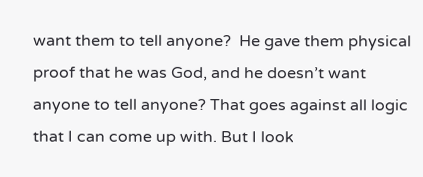want them to tell anyone?  He gave them physical proof that he was God, and he doesn’t want anyone to tell anyone? That goes against all logic that I can come up with. But I look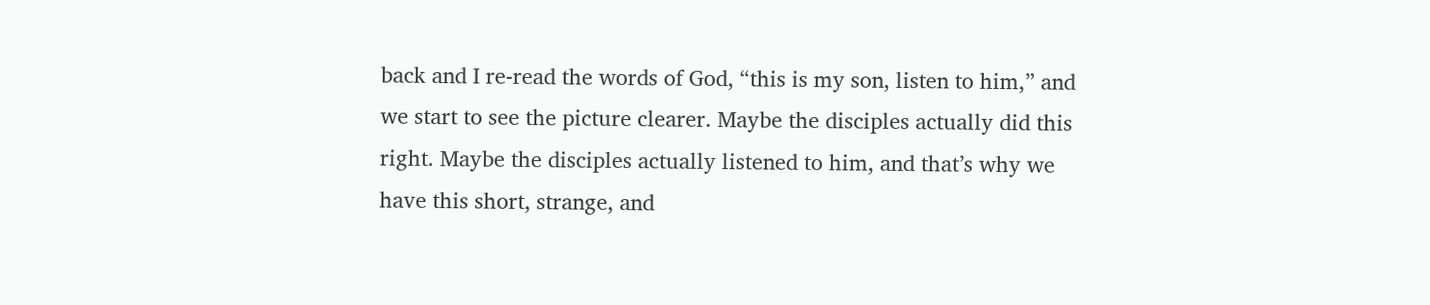back and I re-read the words of God, “this is my son, listen to him,” and we start to see the picture clearer. Maybe the disciples actually did this right. Maybe the disciples actually listened to him, and that’s why we have this short, strange, and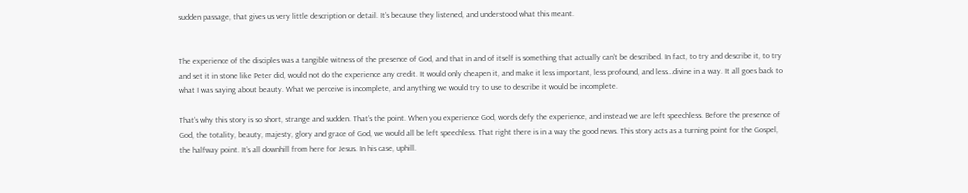sudden passage, that gives us very little description or detail. It’s because they listened, and understood what this meant.


The experience of the disciples was a tangible witness of the presence of God, and that in and of itself is something that actually can’t be described. In fact, to try and describe it, to try and set it in stone like Peter did, would not do the experience any credit. It would only cheapen it, and make it less important, less profound, and less…divine in a way. It all goes back to what I was saying about beauty. What we perceive is incomplete, and anything we would try to use to describe it would be incomplete.

That’s why this story is so short, strange and sudden. That’s the point. When you experience God, words defy the experience, and instead we are left speechless. Before the presence of God, the totality, beauty, majesty, glory and grace of God, we would all be left speechless. That right there is in a way the good news. This story acts as a turning point for the Gospel, the halfway point. It’s all downhill from here for Jesus. In his case, uphill.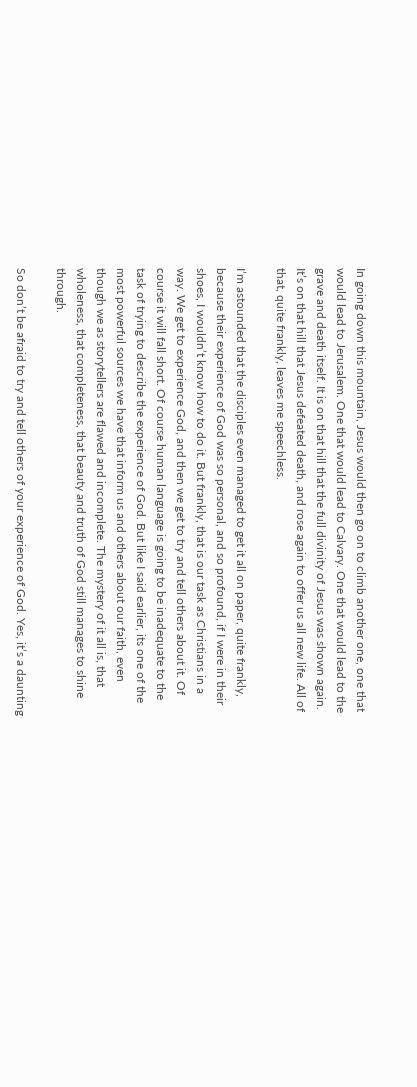In going down this mountain, Jesus would then go on to climb another one, one that would lead to Jerusalem. One that would lead to Calvary. One that would lead to the grave and death itself. It is on that hill that the full divinity of Jesus was shown again. It’s on that hill that Jesus defeated death, and rose again to offer us all new life. All of that, quite frankly, leaves me speechless.

I’m astounded that the disciples even managed to get it all on paper, quite frankly, because their experience of God was so personal, and so profound, if I were in their shoes, I wouldn’t know how to do it. But frankly, that is our task as Christians in a way. We get to experience God, and then we get to try and tell others about it. Of course it will fall short. Of course human language is going to be inadequate to the task of trying to describe the experience of God. But like I said earlier, its one of the most powerful sources we have that inform us and others about our faith, even though we as storytellers are flawed and incomplete. The mystery of it all is, that wholeness, that completeness, that beauty and truth of God still manages to shine through.

So don’t be afraid to try and tell others of your experience of God. Yes, it’s a daunting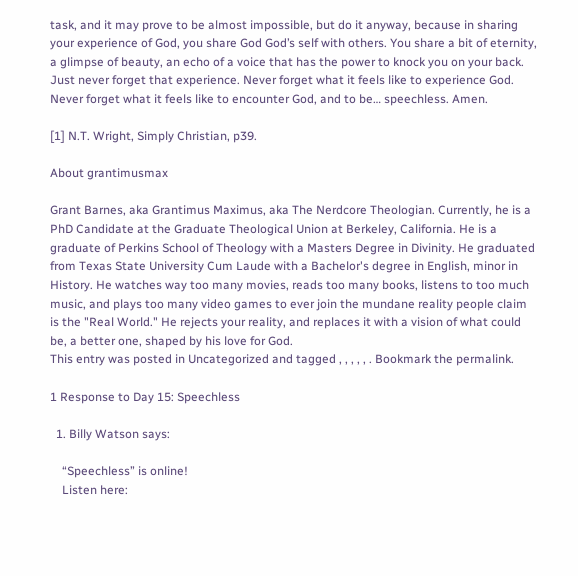task, and it may prove to be almost impossible, but do it anyway, because in sharing your experience of God, you share God God’s self with others. You share a bit of eternity, a glimpse of beauty, an echo of a voice that has the power to knock you on your back. Just never forget that experience. Never forget what it feels like to experience God. Never forget what it feels like to encounter God, and to be… speechless. Amen.

[1] N.T. Wright, Simply Christian, p39.

About grantimusmax

Grant Barnes, aka Grantimus Maximus, aka The Nerdcore Theologian. Currently, he is a PhD Candidate at the Graduate Theological Union at Berkeley, California. He is a graduate of Perkins School of Theology with a Masters Degree in Divinity. He graduated from Texas State University Cum Laude with a Bachelor's degree in English, minor in History. He watches way too many movies, reads too many books, listens to too much music, and plays too many video games to ever join the mundane reality people claim is the "Real World." He rejects your reality, and replaces it with a vision of what could be, a better one, shaped by his love for God.
This entry was posted in Uncategorized and tagged , , , , , . Bookmark the permalink.

1 Response to Day 15: Speechless

  1. Billy Watson says:

    “Speechless” is online!
    Listen here: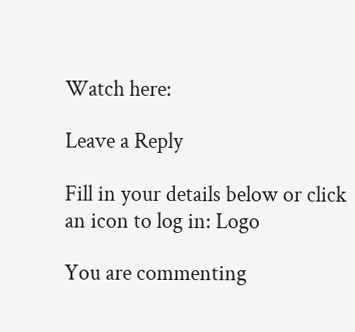Watch here:

Leave a Reply

Fill in your details below or click an icon to log in: Logo

You are commenting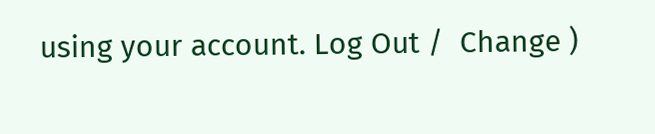using your account. Log Out /  Change )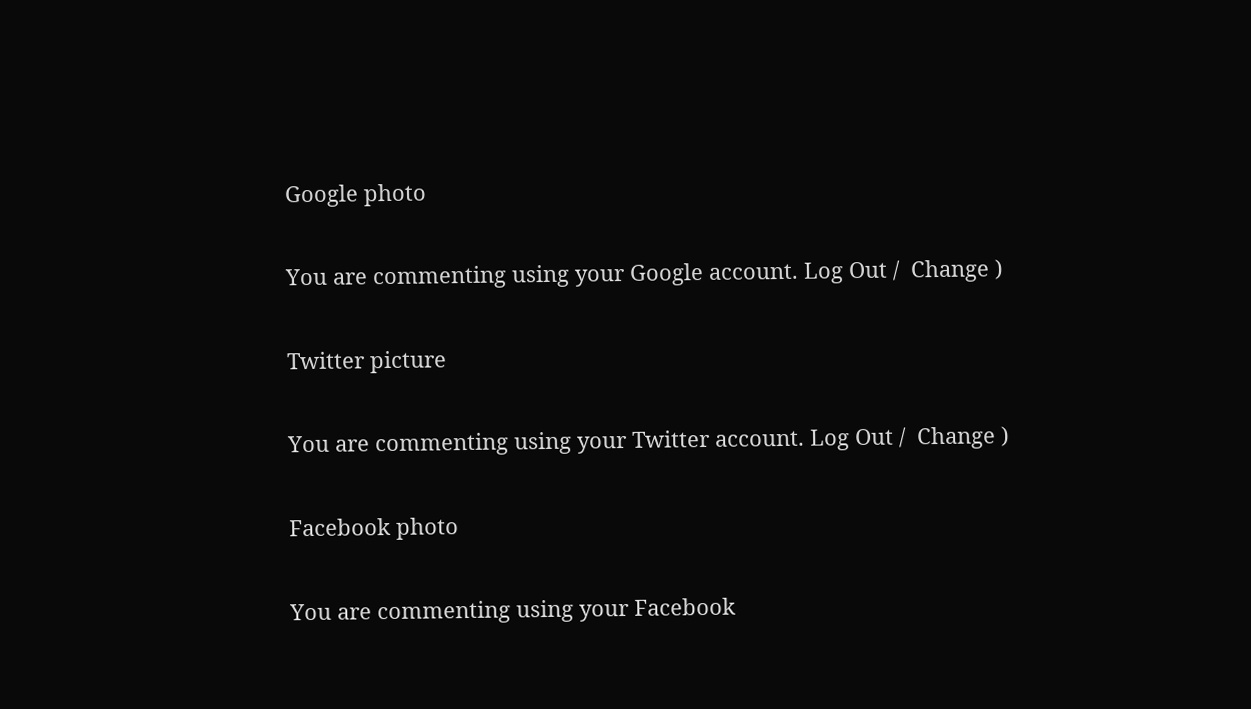Google photo

You are commenting using your Google account. Log Out /  Change )

Twitter picture

You are commenting using your Twitter account. Log Out /  Change )

Facebook photo

You are commenting using your Facebook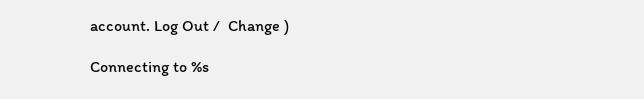account. Log Out /  Change )

Connecting to %s